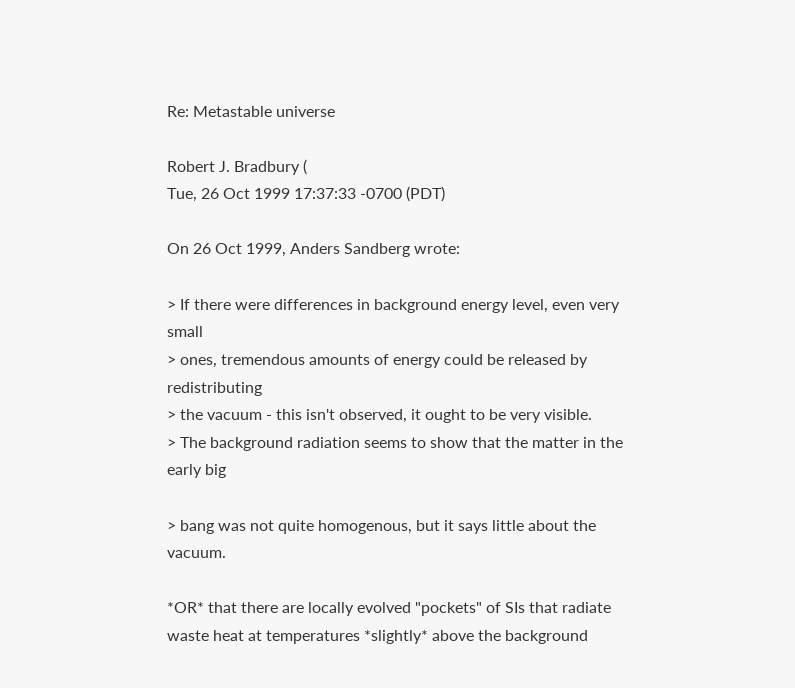Re: Metastable universe

Robert J. Bradbury (
Tue, 26 Oct 1999 17:37:33 -0700 (PDT)

On 26 Oct 1999, Anders Sandberg wrote:

> If there were differences in background energy level, even very small
> ones, tremendous amounts of energy could be released by redistributing
> the vacuum - this isn't observed, it ought to be very visible.
> The background radiation seems to show that the matter in the early big

> bang was not quite homogenous, but it says little about the vacuum.

*OR* that there are locally evolved "pockets" of SIs that radiate waste heat at temperatures *slightly* above the background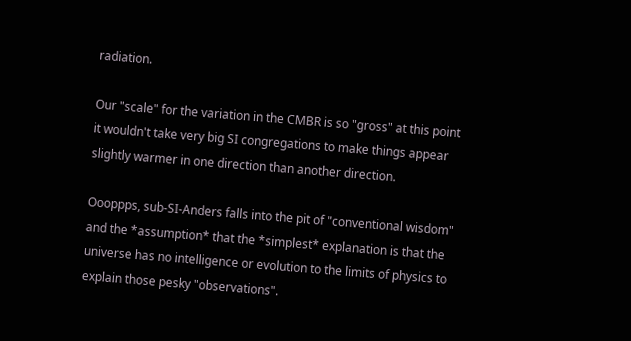radiation.

Our "scale" for the variation in the CMBR is so "gross" at this point it wouldn't take very big SI congregations to make things appear slightly warmer in one direction than another direction.

Oooppps, sub-SI-Anders falls into the pit of "conventional wisdom" and the *assumption* that the *simplest* explanation is that the universe has no intelligence or evolution to the limits of physics to explain those pesky "observations".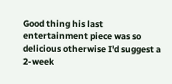Good thing his last entertainment piece was so delicious otherwise I'd suggest a 2-week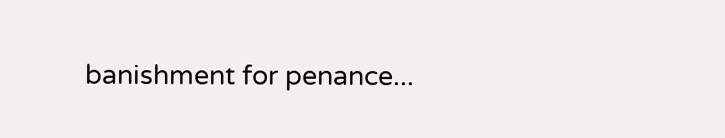banishment for penance...